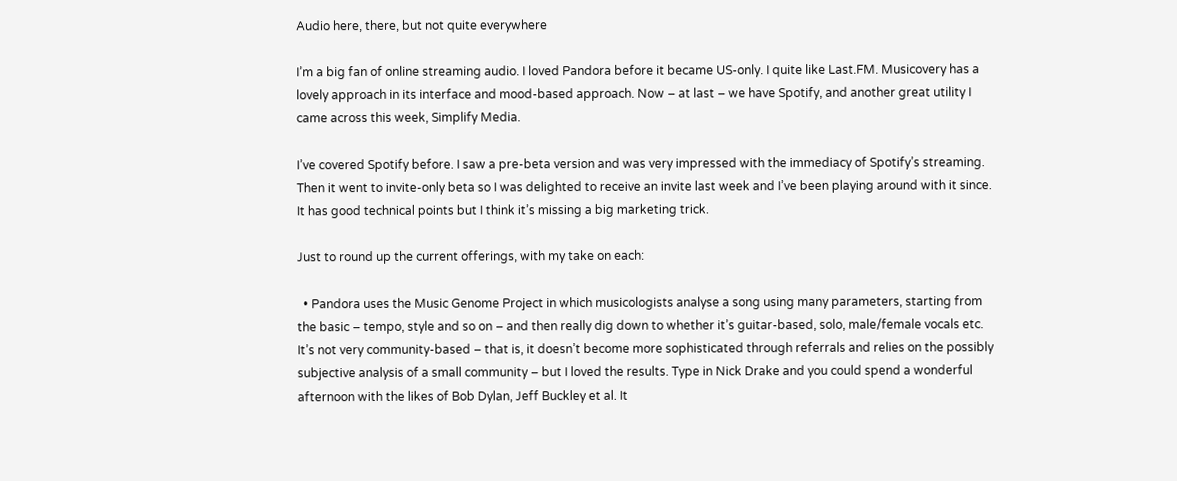Audio here, there, but not quite everywhere

I’m a big fan of online streaming audio. I loved Pandora before it became US-only. I quite like Last.FM. Musicovery has a lovely approach in its interface and mood-based approach. Now – at last – we have Spotify, and another great utility I came across this week, Simplify Media.

I’ve covered Spotify before. I saw a pre-beta version and was very impressed with the immediacy of Spotify’s streaming. Then it went to invite-only beta so I was delighted to receive an invite last week and I’ve been playing around with it since. It has good technical points but I think it’s missing a big marketing trick.

Just to round up the current offerings, with my take on each:

  • Pandora uses the Music Genome Project in which musicologists analyse a song using many parameters, starting from the basic – tempo, style and so on – and then really dig down to whether it’s guitar-based, solo, male/female vocals etc. It’s not very community-based – that is, it doesn’t become more sophisticated through referrals and relies on the possibly subjective analysis of a small community – but I loved the results. Type in Nick Drake and you could spend a wonderful afternoon with the likes of Bob Dylan, Jeff Buckley et al. It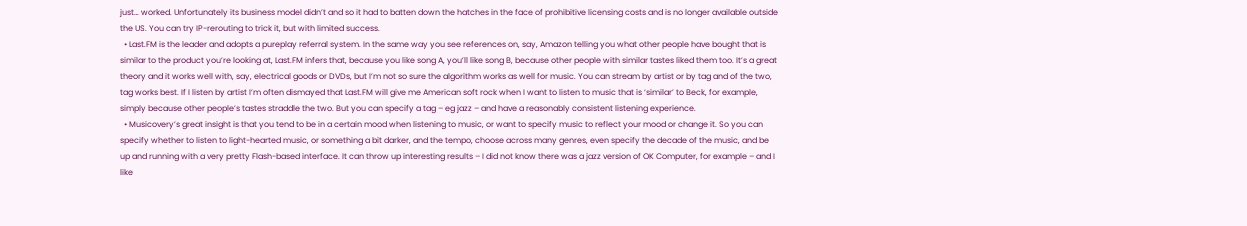just… worked. Unfortunately its business model didn’t and so it had to batten down the hatches in the face of prohibitive licensing costs and is no longer available outside the US. You can try IP-rerouting to trick it, but with limited success.
  • Last.FM is the leader and adopts a pureplay referral system. In the same way you see references on, say, Amazon telling you what other people have bought that is similar to the product you’re looking at, Last.FM infers that, because you like song A, you’ll like song B, because other people with similar tastes liked them too. It’s a great theory and it works well with, say, electrical goods or DVDs, but I’m not so sure the algorithm works as well for music. You can stream by artist or by tag and of the two, tag works best. If I listen by artist I’m often dismayed that Last.FM will give me American soft rock when I want to listen to music that is ‘similar’ to Beck, for example, simply because other people’s tastes straddle the two. But you can specify a tag – eg jazz – and have a reasonably consistent listening experience.
  • Musicovery’s great insight is that you tend to be in a certain mood when listening to music, or want to specify music to reflect your mood or change it. So you can specify whether to listen to light-hearted music, or something a bit darker, and the tempo, choose across many genres, even specify the decade of the music, and be up and running with a very pretty Flash-based interface. It can throw up interesting results – I did not know there was a jazz version of OK Computer, for example – and I like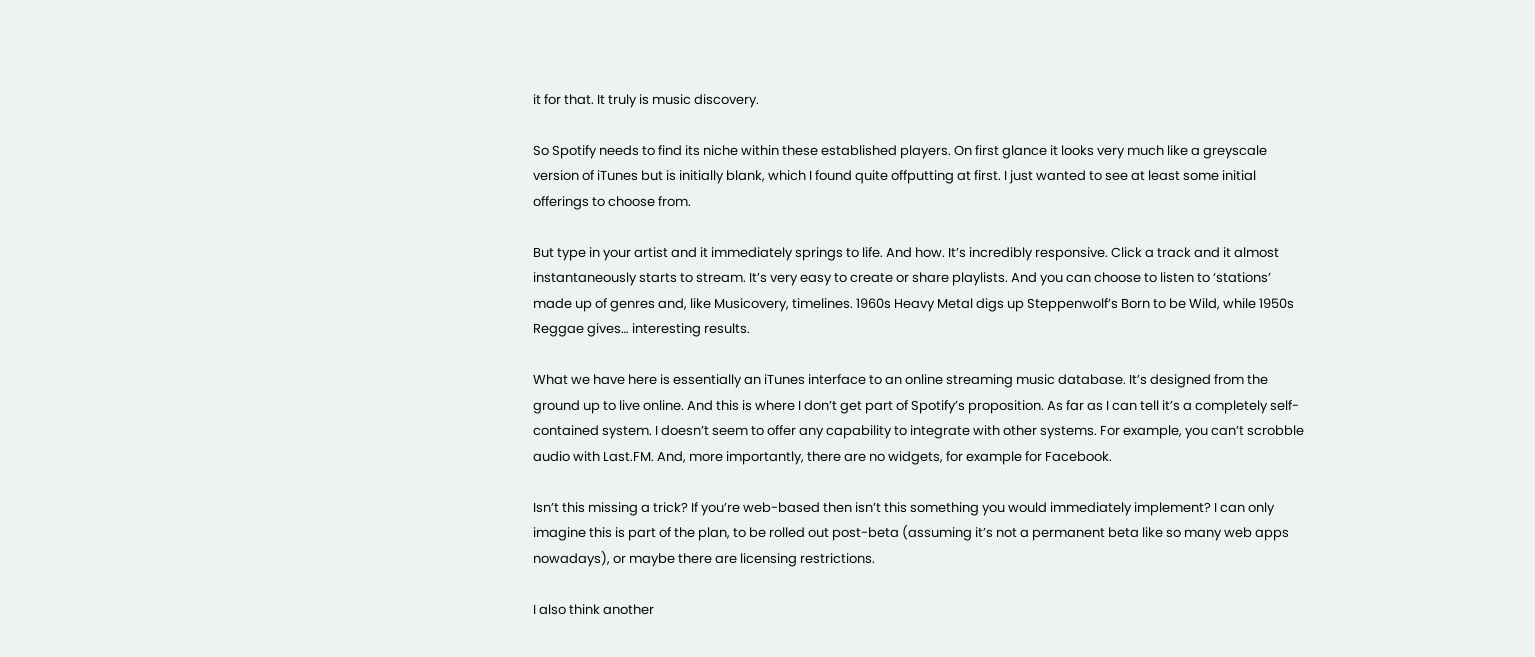it for that. It truly is music discovery.

So Spotify needs to find its niche within these established players. On first glance it looks very much like a greyscale version of iTunes but is initially blank, which I found quite offputting at first. I just wanted to see at least some initial offerings to choose from.

But type in your artist and it immediately springs to life. And how. It’s incredibly responsive. Click a track and it almost instantaneously starts to stream. It’s very easy to create or share playlists. And you can choose to listen to ‘stations’ made up of genres and, like Musicovery, timelines. 1960s Heavy Metal digs up Steppenwolf’s Born to be Wild, while 1950s Reggae gives… interesting results.

What we have here is essentially an iTunes interface to an online streaming music database. It’s designed from the ground up to live online. And this is where I don’t get part of Spotify’s proposition. As far as I can tell it’s a completely self-contained system. I doesn’t seem to offer any capability to integrate with other systems. For example, you can’t scrobble audio with Last.FM. And, more importantly, there are no widgets, for example for Facebook.

Isn’t this missing a trick? If you’re web-based then isn’t this something you would immediately implement? I can only imagine this is part of the plan, to be rolled out post-beta (assuming it’s not a permanent beta like so many web apps nowadays), or maybe there are licensing restrictions.

I also think another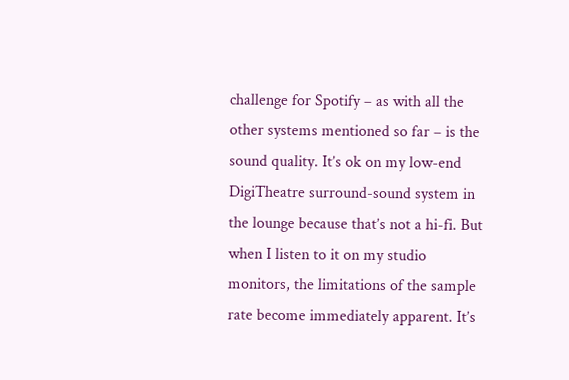challenge for Spotify – as with all the other systems mentioned so far – is the sound quality. It’s ok on my low-end DigiTheatre surround-sound system in the lounge because that’s not a hi-fi. But when I listen to it on my studio monitors, the limitations of the sample rate become immediately apparent. It’s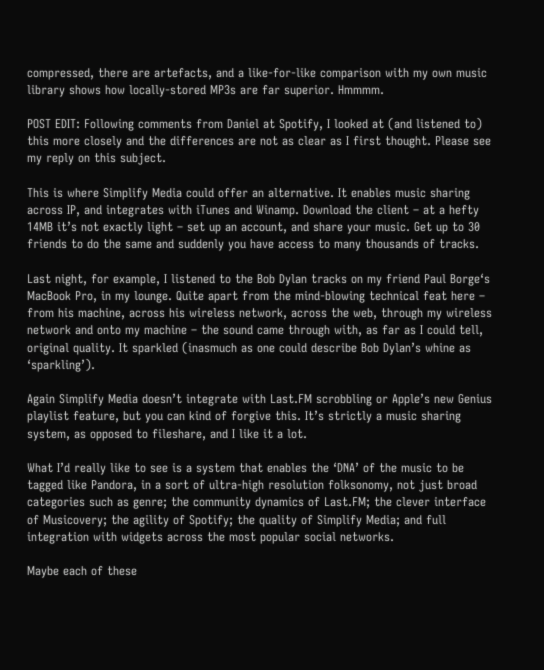compressed, there are artefacts, and a like-for-like comparison with my own music library shows how locally-stored MP3s are far superior. Hmmmm.

POST EDIT: Following comments from Daniel at Spotify, I looked at (and listened to)  this more closely and the differences are not as clear as I first thought. Please see my reply on this subject.

This is where Simplify Media could offer an alternative. It enables music sharing across IP, and integrates with iTunes and Winamp. Download the client – at a hefty 14MB it’s not exactly light – set up an account, and share your music. Get up to 30 friends to do the same and suddenly you have access to many thousands of tracks.

Last night, for example, I listened to the Bob Dylan tracks on my friend Paul Borge‘s MacBook Pro, in my lounge. Quite apart from the mind-blowing technical feat here – from his machine, across his wireless network, across the web, through my wireless network and onto my machine – the sound came through with, as far as I could tell, original quality. It sparkled (inasmuch as one could describe Bob Dylan’s whine as ‘sparkling’).

Again Simplify Media doesn’t integrate with Last.FM scrobbling or Apple’s new Genius playlist feature, but you can kind of forgive this. It’s strictly a music sharing system, as opposed to fileshare, and I like it a lot.

What I’d really like to see is a system that enables the ‘DNA’ of the music to be tagged like Pandora, in a sort of ultra-high resolution folksonomy, not just broad categories such as genre; the community dynamics of Last.FM; the clever interface of Musicovery; the agility of Spotify; the quality of Simplify Media; and full integration with widgets across the most popular social networks.

Maybe each of these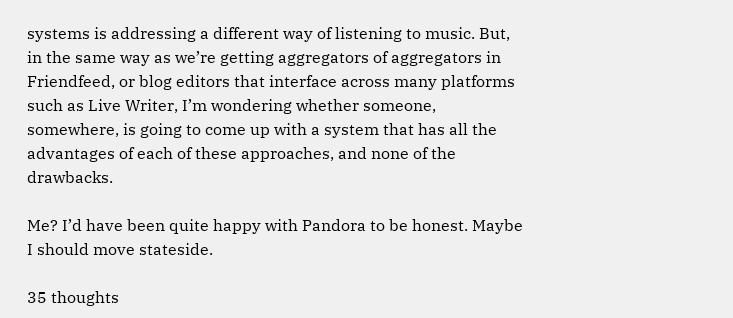systems is addressing a different way of listening to music. But, in the same way as we’re getting aggregators of aggregators in Friendfeed, or blog editors that interface across many platforms such as Live Writer, I’m wondering whether someone, somewhere, is going to come up with a system that has all the advantages of each of these approaches, and none of the drawbacks.

Me? I’d have been quite happy with Pandora to be honest. Maybe I should move stateside.

35 thoughts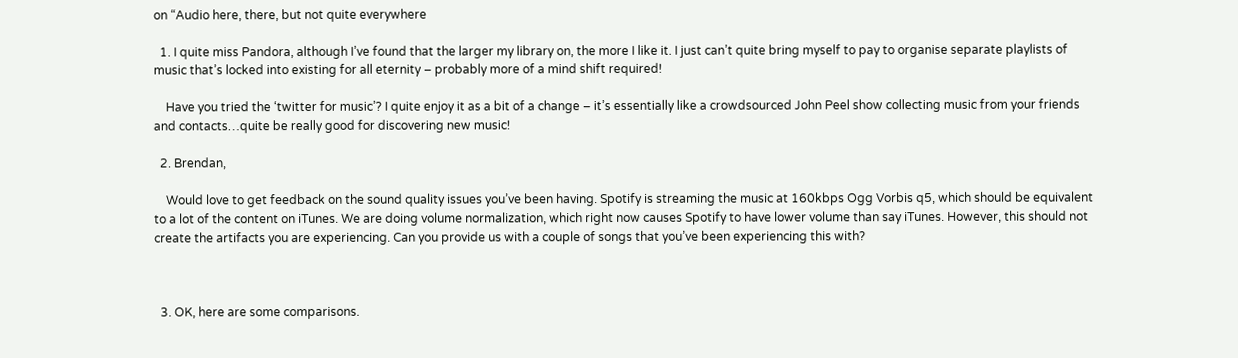on “Audio here, there, but not quite everywhere

  1. I quite miss Pandora, although I’ve found that the larger my library on, the more I like it. I just can’t quite bring myself to pay to organise separate playlists of music that’s locked into existing for all eternity – probably more of a mind shift required!

    Have you tried the ‘twitter for music’? I quite enjoy it as a bit of a change – it’s essentially like a crowdsourced John Peel show collecting music from your friends and contacts…quite be really good for discovering new music!

  2. Brendan,

    Would love to get feedback on the sound quality issues you’ve been having. Spotify is streaming the music at 160kbps Ogg Vorbis q5, which should be equivalent to a lot of the content on iTunes. We are doing volume normalization, which right now causes Spotify to have lower volume than say iTunes. However, this should not create the artifacts you are experiencing. Can you provide us with a couple of songs that you’ve been experiencing this with?



  3. OK, here are some comparisons.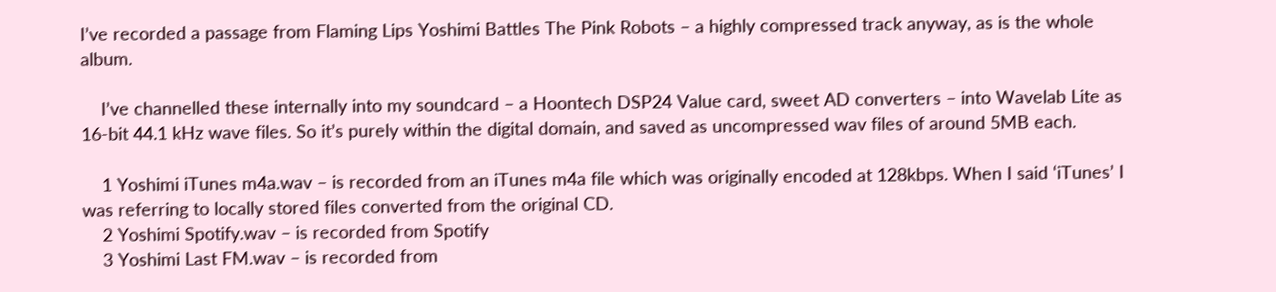I’ve recorded a passage from Flaming Lips Yoshimi Battles The Pink Robots – a highly compressed track anyway, as is the whole album.

    I’ve channelled these internally into my soundcard – a Hoontech DSP24 Value card, sweet AD converters – into Wavelab Lite as 16-bit 44.1 kHz wave files. So it’s purely within the digital domain, and saved as uncompressed wav files of around 5MB each.

    1 Yoshimi iTunes m4a.wav – is recorded from an iTunes m4a file which was originally encoded at 128kbps. When I said ‘iTunes’ I was referring to locally stored files converted from the original CD.
    2 Yoshimi Spotify.wav – is recorded from Spotify
    3 Yoshimi Last FM.wav – is recorded from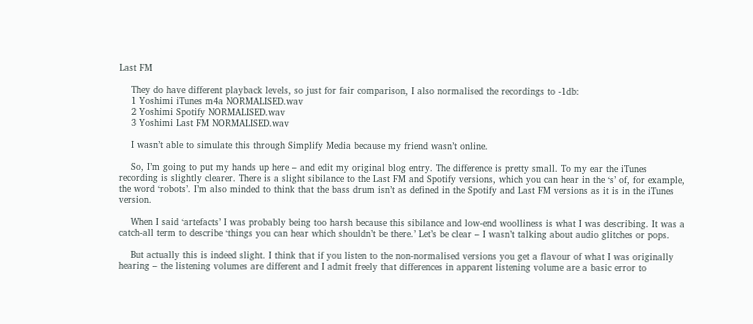Last FM

    They do have different playback levels, so just for fair comparison, I also normalised the recordings to -1db:
    1 Yoshimi iTunes m4a NORMALISED.wav
    2 Yoshimi Spotify NORMALISED.wav
    3 Yoshimi Last FM NORMALISED.wav

    I wasn’t able to simulate this through Simplify Media because my friend wasn’t online.

    So, I’m going to put my hands up here – and edit my original blog entry. The difference is pretty small. To my ear the iTunes recording is slightly clearer. There is a slight sibilance to the Last FM and Spotify versions, which you can hear in the ‘s’ of, for example, the word ‘robots’. I’m also minded to think that the bass drum isn’t as defined in the Spotify and Last FM versions as it is in the iTunes version.

    When I said ‘artefacts’ I was probably being too harsh because this sibilance and low-end woolliness is what I was describing. It was a catch-all term to describe ‘things you can hear which shouldn’t be there.’ Let’s be clear – I wasn’t talking about audio glitches or pops.

    But actually this is indeed slight. I think that if you listen to the non-normalised versions you get a flavour of what I was originally hearing – the listening volumes are different and I admit freely that differences in apparent listening volume are a basic error to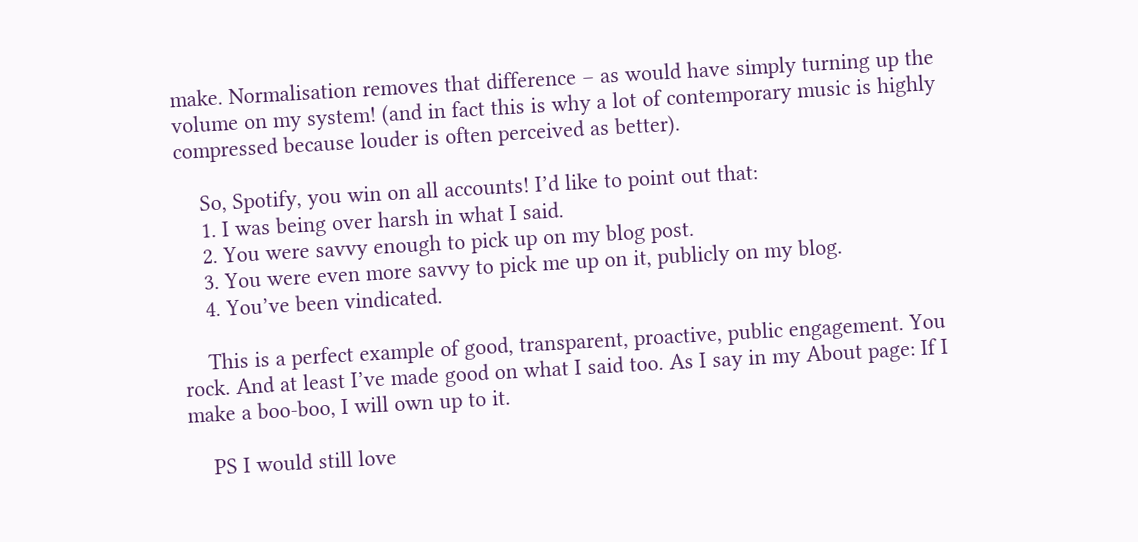make. Normalisation removes that difference – as would have simply turning up the volume on my system! (and in fact this is why a lot of contemporary music is highly compressed because louder is often perceived as better).

    So, Spotify, you win on all accounts! I’d like to point out that:
    1. I was being over harsh in what I said.
    2. You were savvy enough to pick up on my blog post.
    3. You were even more savvy to pick me up on it, publicly on my blog.
    4. You’ve been vindicated.

    This is a perfect example of good, transparent, proactive, public engagement. You rock. And at least I’ve made good on what I said too. As I say in my About page: If I make a boo-boo, I will own up to it.

    PS I would still love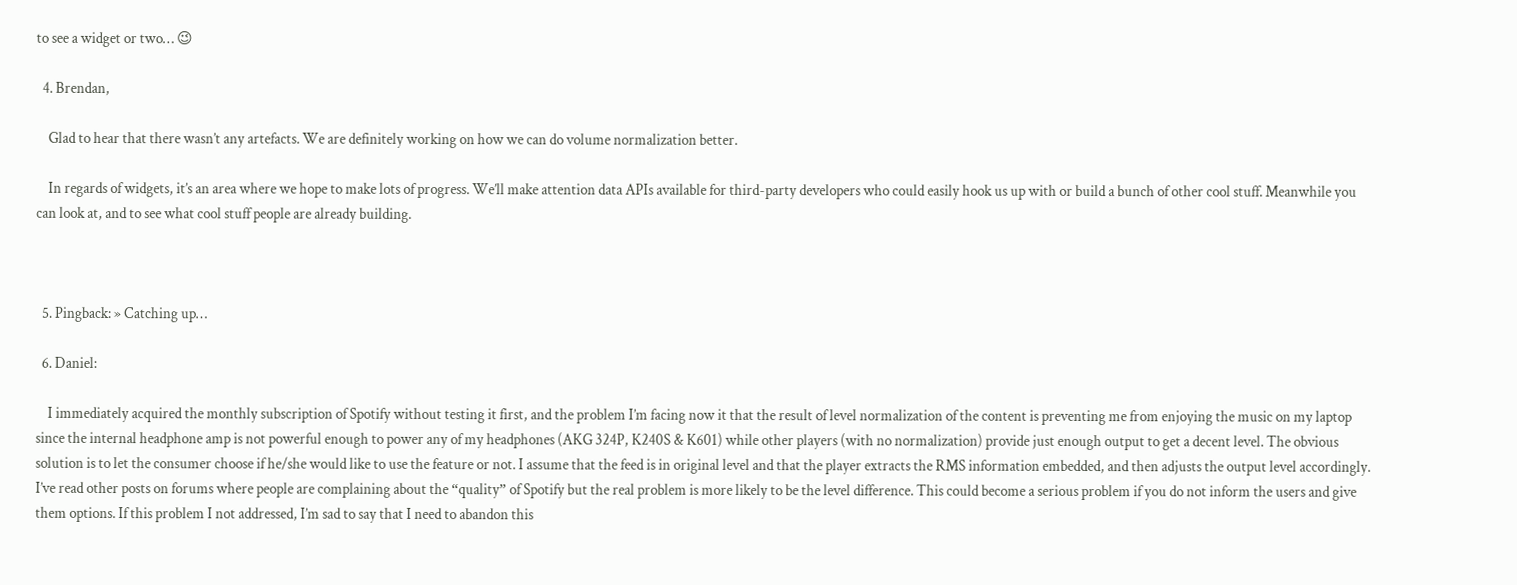to see a widget or two… 😉

  4. Brendan,

    Glad to hear that there wasn’t any artefacts. We are definitely working on how we can do volume normalization better.

    In regards of widgets, it’s an area where we hope to make lots of progress. We’ll make attention data APIs available for third-party developers who could easily hook us up with or build a bunch of other cool stuff. Meanwhile you can look at, and to see what cool stuff people are already building.



  5. Pingback: » Catching up…

  6. Daniel:

    I immediately acquired the monthly subscription of Spotify without testing it first, and the problem I’m facing now it that the result of level normalization of the content is preventing me from enjoying the music on my laptop since the internal headphone amp is not powerful enough to power any of my headphones (AKG 324P, K240S & K601) while other players (with no normalization) provide just enough output to get a decent level. The obvious solution is to let the consumer choose if he/she would like to use the feature or not. I assume that the feed is in original level and that the player extracts the RMS information embedded, and then adjusts the output level accordingly. I’ve read other posts on forums where people are complaining about the “quality” of Spotify but the real problem is more likely to be the level difference. This could become a serious problem if you do not inform the users and give them options. If this problem I not addressed, I’m sad to say that I need to abandon this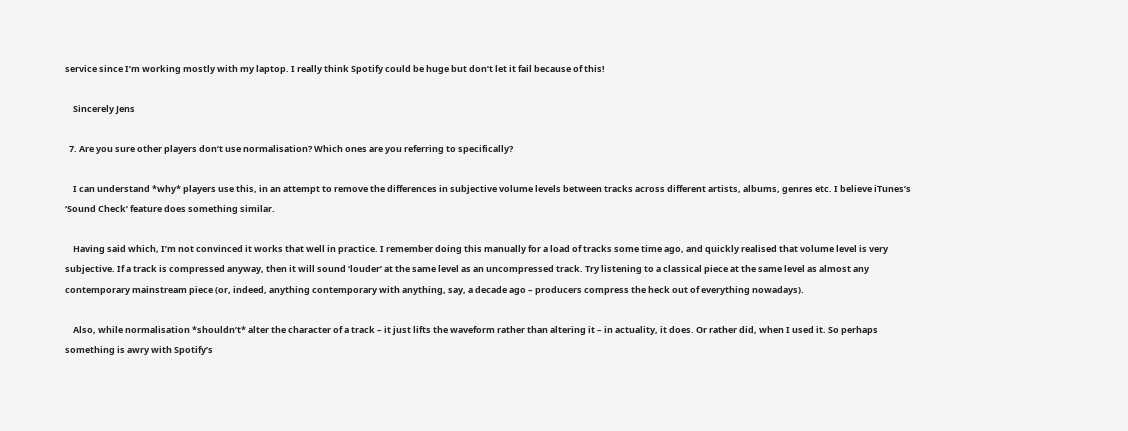service since I’m working mostly with my laptop. I really think Spotify could be huge but don’t let it fail because of this!

    Sincerely Jens

  7. Are you sure other players don’t use normalisation? Which ones are you referring to specifically?

    I can understand *why* players use this, in an attempt to remove the differences in subjective volume levels between tracks across different artists, albums, genres etc. I believe iTunes’s ‘Sound Check’ feature does something similar.

    Having said which, I’m not convinced it works that well in practice. I remember doing this manually for a load of tracks some time ago, and quickly realised that volume level is very subjective. If a track is compressed anyway, then it will sound ‘louder’ at the same level as an uncompressed track. Try listening to a classical piece at the same level as almost any contemporary mainstream piece (or, indeed, anything contemporary with anything, say, a decade ago – producers compress the heck out of everything nowadays).

    Also, while normalisation *shouldn’t* alter the character of a track – it just lifts the waveform rather than altering it – in actuality, it does. Or rather did, when I used it. So perhaps something is awry with Spotify’s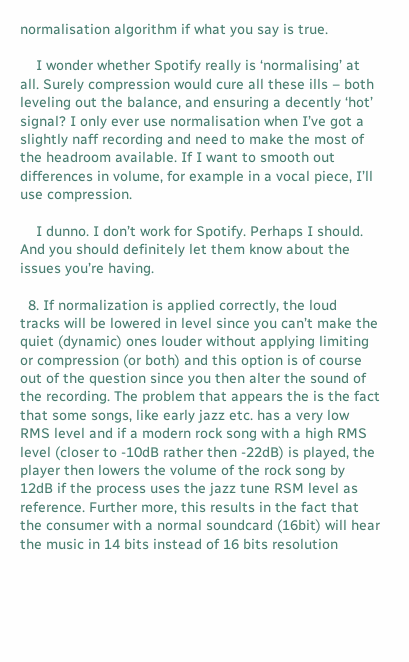normalisation algorithm if what you say is true.

    I wonder whether Spotify really is ‘normalising’ at all. Surely compression would cure all these ills – both leveling out the balance, and ensuring a decently ‘hot’ signal? I only ever use normalisation when I’ve got a slightly naff recording and need to make the most of the headroom available. If I want to smooth out differences in volume, for example in a vocal piece, I’ll use compression.

    I dunno. I don’t work for Spotify. Perhaps I should. And you should definitely let them know about the issues you’re having.

  8. If normalization is applied correctly, the loud tracks will be lowered in level since you can’t make the quiet (dynamic) ones louder without applying limiting or compression (or both) and this option is of course out of the question since you then alter the sound of the recording. The problem that appears the is the fact that some songs, like early jazz etc. has a very low RMS level and if a modern rock song with a high RMS level (closer to -10dB rather then -22dB) is played, the player then lowers the volume of the rock song by 12dB if the process uses the jazz tune RSM level as reference. Further more, this results in the fact that the consumer with a normal soundcard (16bit) will hear the music in 14 bits instead of 16 bits resolution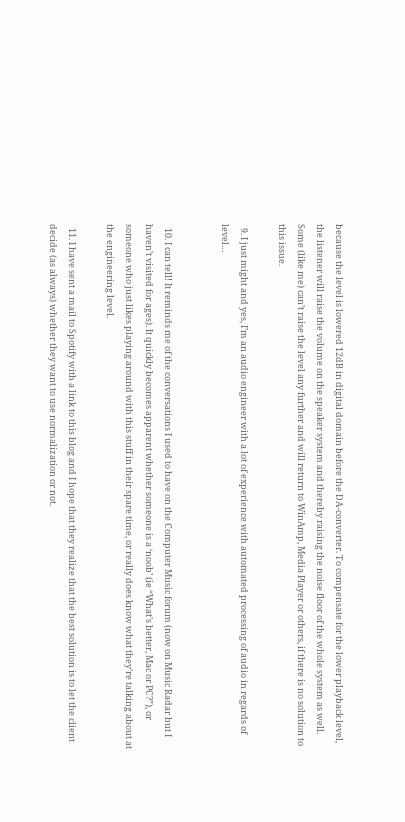because the level is lowered 12dB in digital domain before the DA-converter. To compensate for the lower playback level, the listener will raise the volume on the speaker system and thereby raising the noise floor of the whole system as well. Some (like me) can’t raise the level any further and will return to WinAmp, Media Player or others, if there is no solution to this issue.

  9. I just might and yes, I’m an audio engineer with a lot of experience with automated processing of audio in regards of level…


  10. I can tell! It reminds me of the conversations I used to have on the Computer Music forum (now on Music Radar but I haven’t visited for ages). It quickly becomes apparent whether someone is a ‘noob’ (ie “What’s better, Mac or PC?”), or someone who just likes playing around with this stuff in their spare time, or really does know what they’re talking about at the engineering level.

  11. I have sent a mail to Spotify with a link to this blog and I hope that they realize that the best solution is to let the client decide (as always) whether they want to use normalization or not.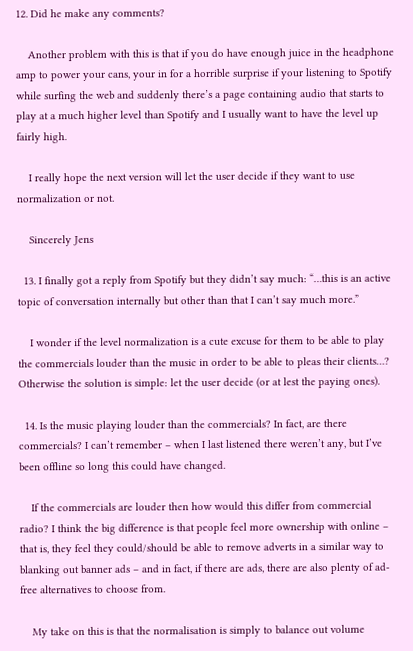12. Did he make any comments?

    Another problem with this is that if you do have enough juice in the headphone amp to power your cans, your in for a horrible surprise if your listening to Spotify while surfing the web and suddenly there’s a page containing audio that starts to play at a much higher level than Spotify and I usually want to have the level up fairly high.

    I really hope the next version will let the user decide if they want to use normalization or not.

    Sincerely Jens

  13. I finally got a reply from Spotify but they didn’t say much: “…this is an active topic of conversation internally but other than that I can’t say much more.”

    I wonder if the level normalization is a cute excuse for them to be able to play the commercials louder than the music in order to be able to pleas their clients…? Otherwise the solution is simple: let the user decide (or at lest the paying ones).

  14. Is the music playing louder than the commercials? In fact, are there commercials? I can’t remember – when I last listened there weren’t any, but I’ve been offline so long this could have changed.

    If the commercials are louder then how would this differ from commercial radio? I think the big difference is that people feel more ownership with online – that is, they feel they could/should be able to remove adverts in a similar way to blanking out banner ads – and in fact, if there are ads, there are also plenty of ad-free alternatives to choose from.

    My take on this is that the normalisation is simply to balance out volume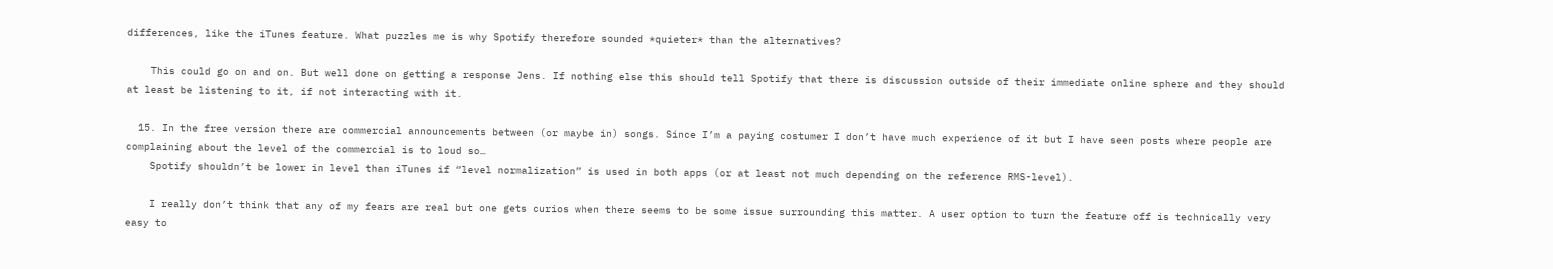differences, like the iTunes feature. What puzzles me is why Spotify therefore sounded *quieter* than the alternatives?

    This could go on and on. But well done on getting a response Jens. If nothing else this should tell Spotify that there is discussion outside of their immediate online sphere and they should at least be listening to it, if not interacting with it.

  15. In the free version there are commercial announcements between (or maybe in) songs. Since I’m a paying costumer I don’t have much experience of it but I have seen posts where people are complaining about the level of the commercial is to loud so…
    Spotify shouldn’t be lower in level than iTunes if “level normalization” is used in both apps (or at least not much depending on the reference RMS-level).

    I really don’t think that any of my fears are real but one gets curios when there seems to be some issue surrounding this matter. A user option to turn the feature off is technically very easy to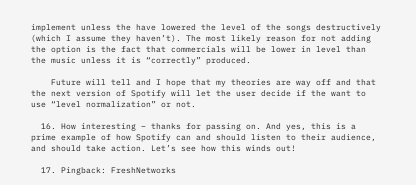implement unless the have lowered the level of the songs destructively (which I assume they haven’t). The most likely reason for not adding the option is the fact that commercials will be lower in level than the music unless it is “correctly” produced.

    Future will tell and I hope that my theories are way off and that the next version of Spotify will let the user decide if the want to use “level normalization” or not.

  16. How interesting – thanks for passing on. And yes, this is a prime example of how Spotify can and should listen to their audience, and should take action. Let’s see how this winds out!

  17. Pingback: FreshNetworks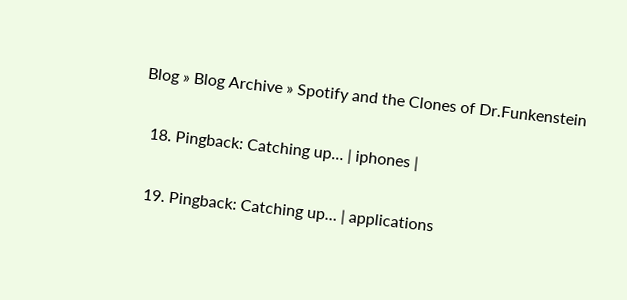Blog » Blog Archive » Spotify and the Clones of Dr.Funkenstein

  18. Pingback: Catching up… | iphones |

  19. Pingback: Catching up… | applications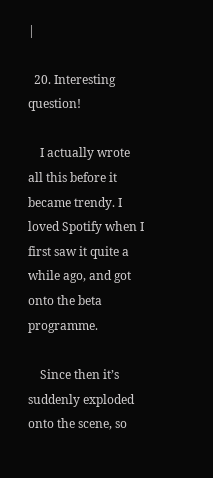|

  20. Interesting question!

    I actually wrote all this before it became trendy. I loved Spotify when I first saw it quite a while ago, and got onto the beta programme.

    Since then it’s suddenly exploded onto the scene, so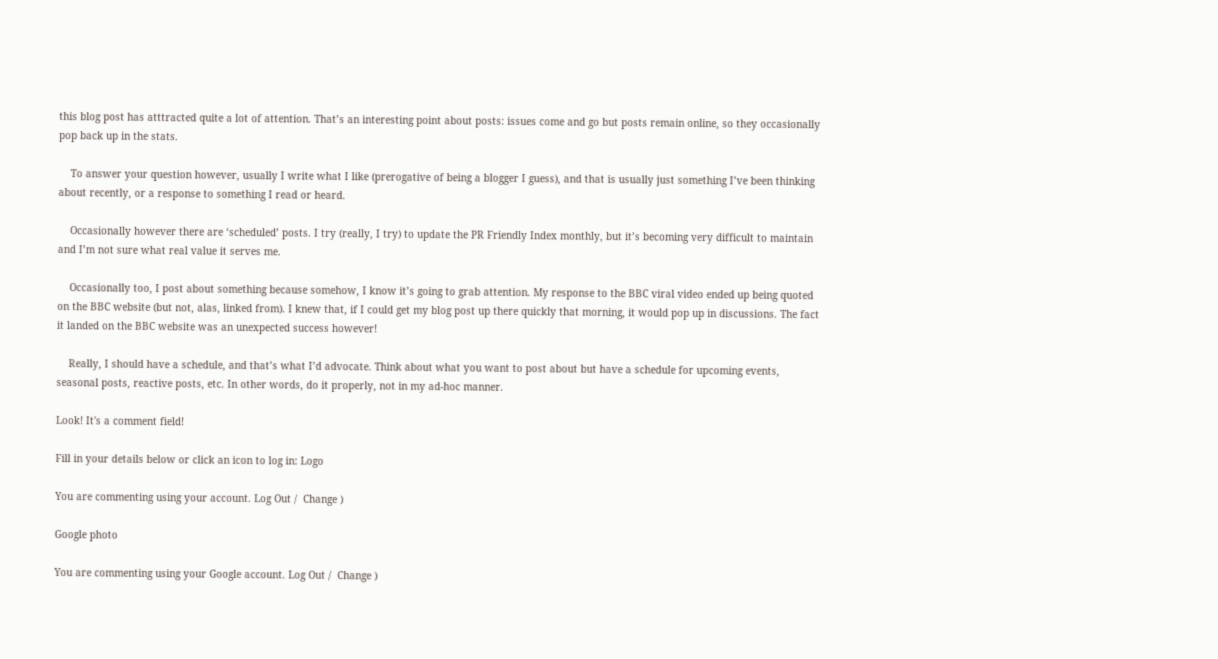this blog post has atttracted quite a lot of attention. That’s an interesting point about posts: issues come and go but posts remain online, so they occasionally pop back up in the stats.

    To answer your question however, usually I write what I like (prerogative of being a blogger I guess), and that is usually just something I’ve been thinking about recently, or a response to something I read or heard.

    Occasionally however there are ‘scheduled’ posts. I try (really, I try) to update the PR Friendly Index monthly, but it’s becoming very difficult to maintain and I’m not sure what real value it serves me.

    Occasionally too, I post about something because somehow, I know it’s going to grab attention. My response to the BBC viral video ended up being quoted on the BBC website (but not, alas, linked from). I knew that, if I could get my blog post up there quickly that morning, it would pop up in discussions. The fact it landed on the BBC website was an unexpected success however!

    Really, I should have a schedule, and that’s what I’d advocate. Think about what you want to post about but have a schedule for upcoming events, seasonal posts, reactive posts, etc. In other words, do it properly, not in my ad-hoc manner.

Look! It's a comment field!

Fill in your details below or click an icon to log in: Logo

You are commenting using your account. Log Out /  Change )

Google photo

You are commenting using your Google account. Log Out /  Change )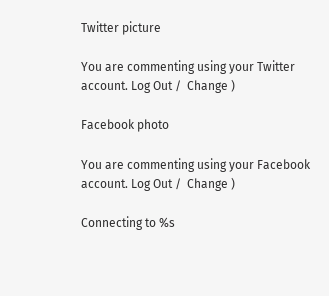Twitter picture

You are commenting using your Twitter account. Log Out /  Change )

Facebook photo

You are commenting using your Facebook account. Log Out /  Change )

Connecting to %s